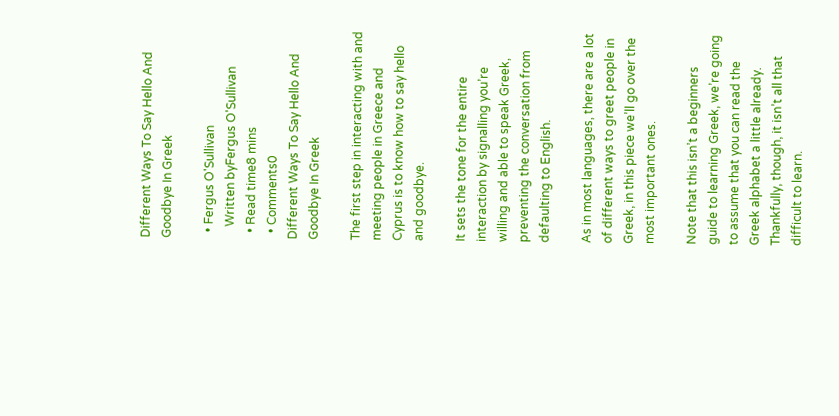Different Ways To Say Hello And Goodbye In Greek

  • Fergus O'Sullivan
    Written byFergus O'Sullivan
  • Read time8 mins
  • Comments0
Different Ways To Say Hello And Goodbye In Greek

The first step in interacting with and meeting people in Greece and Cyprus is to know how to say hello and goodbye.

It sets the tone for the entire interaction by signalling you’re willing and able to speak Greek, preventing the conversation from defaulting to English.

As in most languages, there are a lot of different ways to greet people in Greek, in this piece we’ll go over the most important ones.

Note that this isn’t a beginners guide to learning Greek, we’re going to assume that you can read the Greek alphabet a little already. Thankfully, though, it isn’t all that difficult to learn.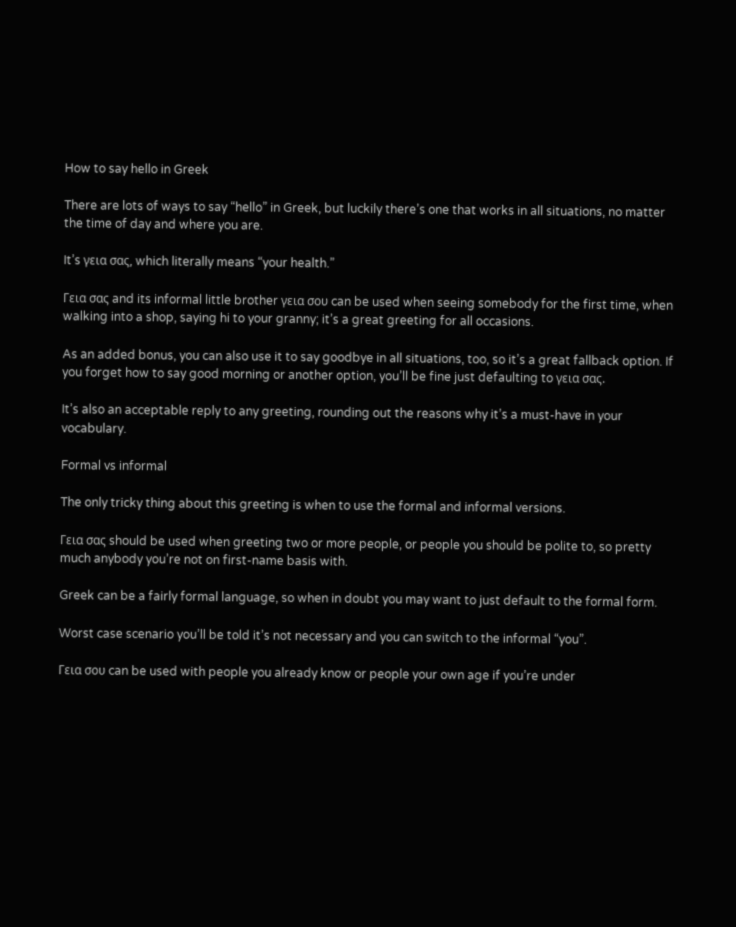How to say hello in Greek

There are lots of ways to say “hello” in Greek, but luckily there’s one that works in all situations, no matter the time of day and where you are.

It’s γεια σας, which literally means “your health.”

Γεια σας and its informal little brother γεια σου can be used when seeing somebody for the first time, when walking into a shop, saying hi to your granny; it’s a great greeting for all occasions.

As an added bonus, you can also use it to say goodbye in all situations, too, so it’s a great fallback option. If you forget how to say good morning or another option, you’ll be fine just defaulting to γεια σας.

It’s also an acceptable reply to any greeting, rounding out the reasons why it’s a must-have in your vocabulary.

Formal vs informal

The only tricky thing about this greeting is when to use the formal and informal versions.

Γεια σας should be used when greeting two or more people, or people you should be polite to, so pretty much anybody you’re not on first-name basis with.

Greek can be a fairly formal language, so when in doubt you may want to just default to the formal form.

Worst case scenario you’ll be told it’s not necessary and you can switch to the informal “you”.

Γεια σου can be used with people you already know or people your own age if you’re under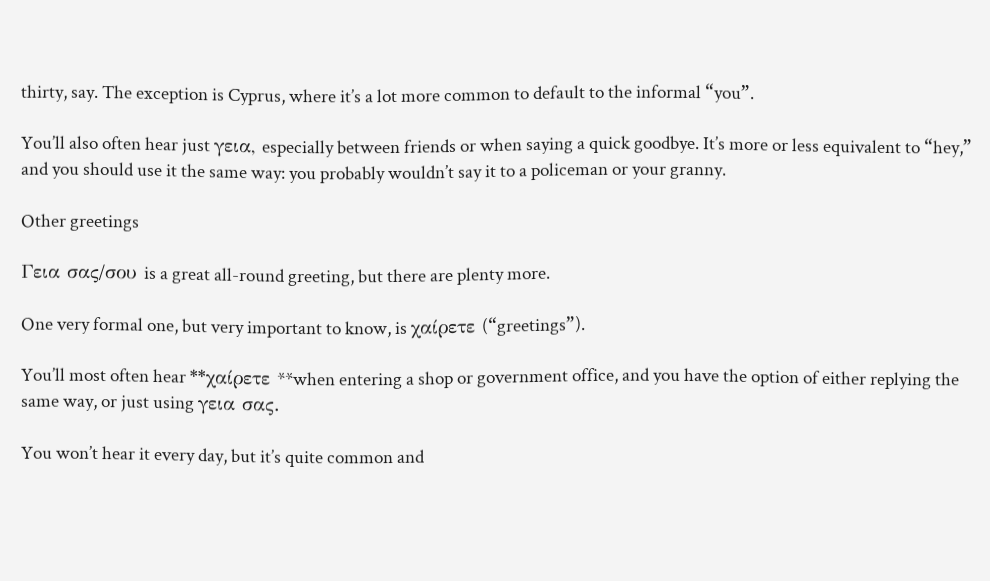thirty, say. The exception is Cyprus, where it’s a lot more common to default to the informal “you”.

You’ll also often hear just γεια, especially between friends or when saying a quick goodbye. It’s more or less equivalent to “hey,” and you should use it the same way: you probably wouldn’t say it to a policeman or your granny.

Other greetings

Γεια σας/σου is a great all-round greeting, but there are plenty more.

One very formal one, but very important to know, is χαίρετε (“greetings”).

You’ll most often hear **χαίρετε **when entering a shop or government office, and you have the option of either replying the same way, or just using γεια σας.

You won’t hear it every day, but it’s quite common and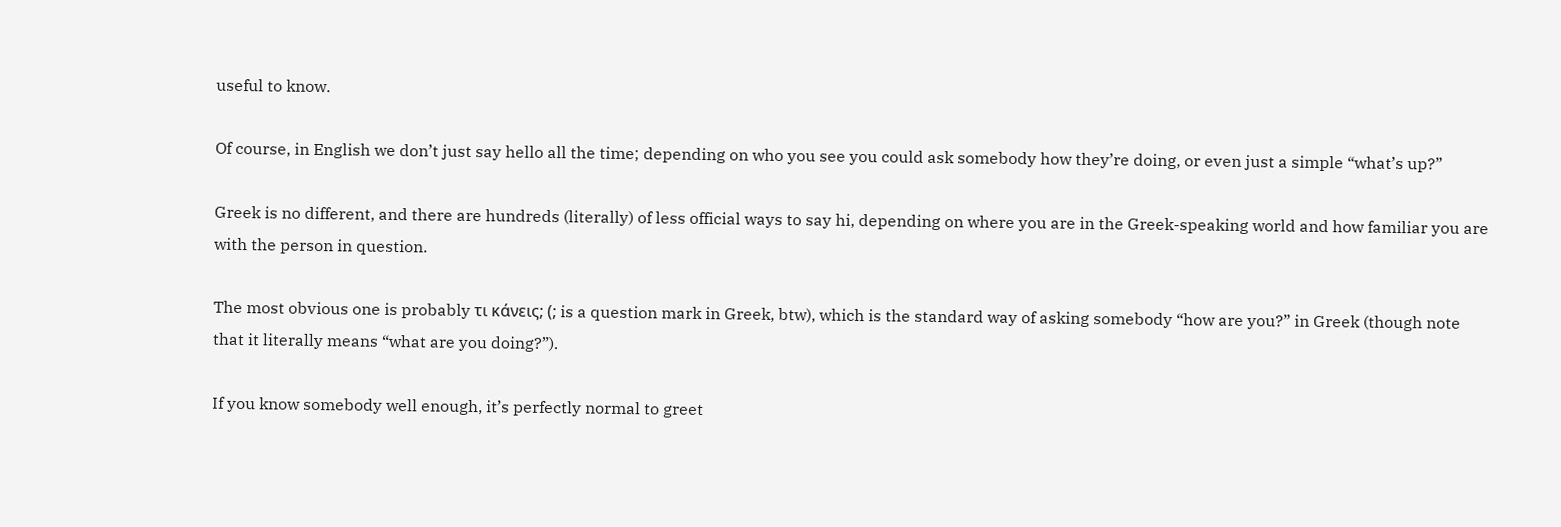useful to know.

Of course, in English we don’t just say hello all the time; depending on who you see you could ask somebody how they’re doing, or even just a simple “what’s up?”

Greek is no different, and there are hundreds (literally) of less official ways to say hi, depending on where you are in the Greek-speaking world and how familiar you are with the person in question.

The most obvious one is probably τι κάνεις; (; is a question mark in Greek, btw), which is the standard way of asking somebody “how are you?” in Greek (though note that it literally means “what are you doing?”).

If you know somebody well enough, it’s perfectly normal to greet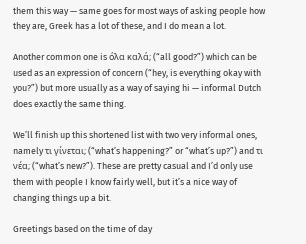them this way — same goes for most ways of asking people how they are, Greek has a lot of these, and I do mean a lot.

Another common one is όλα καλά; (“all good?”) which can be used as an expression of concern (“hey, is everything okay with you?”) but more usually as a way of saying hi — informal Dutch does exactly the same thing.

We’ll finish up this shortened list with two very informal ones, namely τι γίνεται; (“what’s happening?” or “what’s up?”) and τι νέα; (“what’s new?”). These are pretty casual and I’d only use them with people I know fairly well, but it’s a nice way of changing things up a bit.

Greetings based on the time of day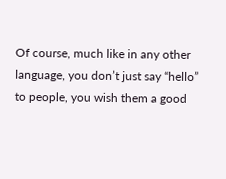Of course, much like in any other language, you don’t just say “hello” to people, you wish them a good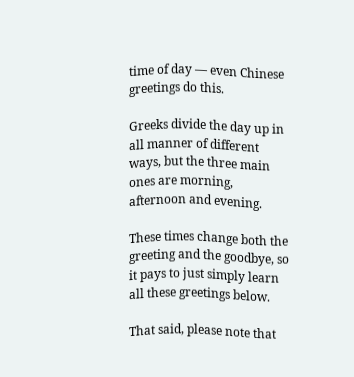time of day — even Chinese greetings do this.

Greeks divide the day up in all manner of different ways, but the three main ones are morning, afternoon and evening.

These times change both the greeting and the goodbye, so it pays to just simply learn all these greetings below.

That said, please note that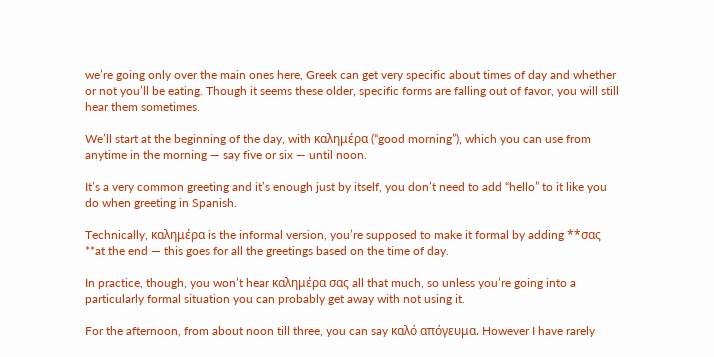we’re going only over the main ones here, Greek can get very specific about times of day and whether or not you’ll be eating. Though it seems these older, specific forms are falling out of favor, you will still hear them sometimes.

We’ll start at the beginning of the day, with καλημέρα (“good morning”), which you can use from anytime in the morning — say five or six — until noon.

It’s a very common greeting and it’s enough just by itself, you don’t need to add “hello” to it like you do when greeting in Spanish.

Technically, καλημέρα is the informal version, you’re supposed to make it formal by adding **σας **at the end — this goes for all the greetings based on the time of day.

In practice, though, you won’t hear καλημέρα σας all that much, so unless you’re going into a particularly formal situation you can probably get away with not using it.

For the afternoon, from about noon till three, you can say καλό απόγευμα. However I have rarely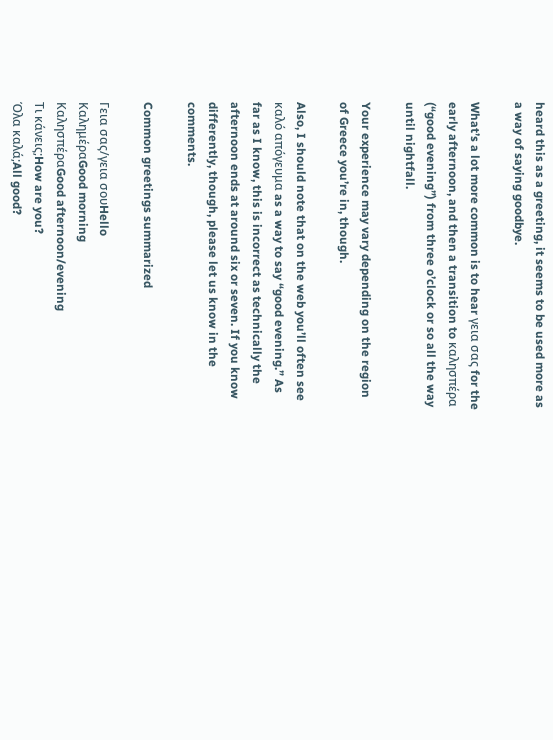heard this as a greeting, it seems to be used more as a way of saying goodbye.

What’s a lot more common is to hear γεια σας for the early afternoon, and then a transition to καλησπέρα (“good evening”) from three o’clock or so all the way until nightfall.

Your experience may vary depending on the region of Greece you’re in, though.

Also, I should note that on the web you’ll often see καλό απόγευμα as a way to say “good evening.” As far as I know, this is incorrect as technically the afternoon ends at around six or seven. If you know differently, though, please let us know in the comments.

Common greetings summarized

Γεια σας/γεια σουHello
ΚαλημέραGood morning
ΚαλησπέραGood afternoon/evening
Τι κάνεις;How are you?
Όλα καλά;All good?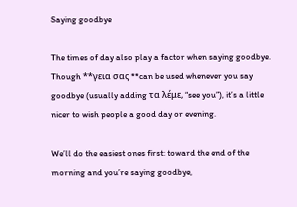Saying goodbye

The times of day also play a factor when saying goodbye. Though **γεια σας **can be used whenever you say goodbye (usually adding τα λέμε, “see you”), it’s a little nicer to wish people a good day or evening.

We’ll do the easiest ones first: toward the end of the morning and you’re saying goodbye,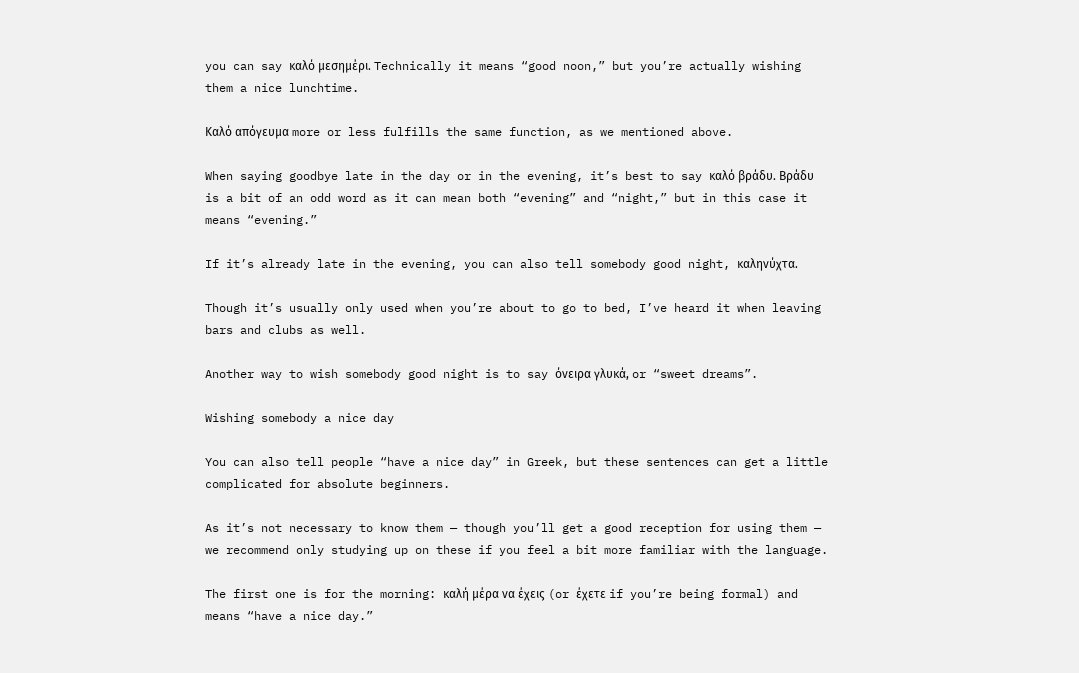you can say καλό μεσημέρι. Technically it means “good noon,” but you’re actually wishing them a nice lunchtime.

Καλό απόγευμα more or less fulfills the same function, as we mentioned above.

When saying goodbye late in the day or in the evening, it’s best to say καλό βράδυ. Βράδυ is a bit of an odd word as it can mean both “evening” and “night,” but in this case it means “evening.”

If it’s already late in the evening, you can also tell somebody good night, καληνύχτα.

Though it’s usually only used when you’re about to go to bed, I’ve heard it when leaving bars and clubs as well.

Another way to wish somebody good night is to say όνειρα γλυκά, or “sweet dreams”.

Wishing somebody a nice day

You can also tell people “have a nice day” in Greek, but these sentences can get a little complicated for absolute beginners.

As it’s not necessary to know them — though you’ll get a good reception for using them — we recommend only studying up on these if you feel a bit more familiar with the language.

The first one is for the morning: καλή μέρα να έχεις (or έχετε if you’re being formal) and means “have a nice day.”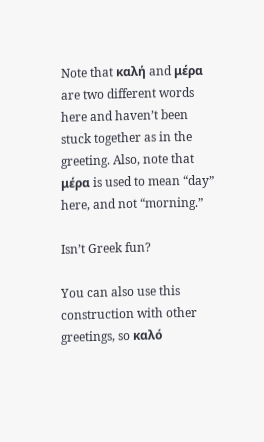Note that καλή and μέρα are two different words here and haven’t been stuck together as in the greeting. Also, note that μέρα is used to mean “day” here, and not “morning.”

Isn’t Greek fun?

You can also use this construction with other greetings, so καλό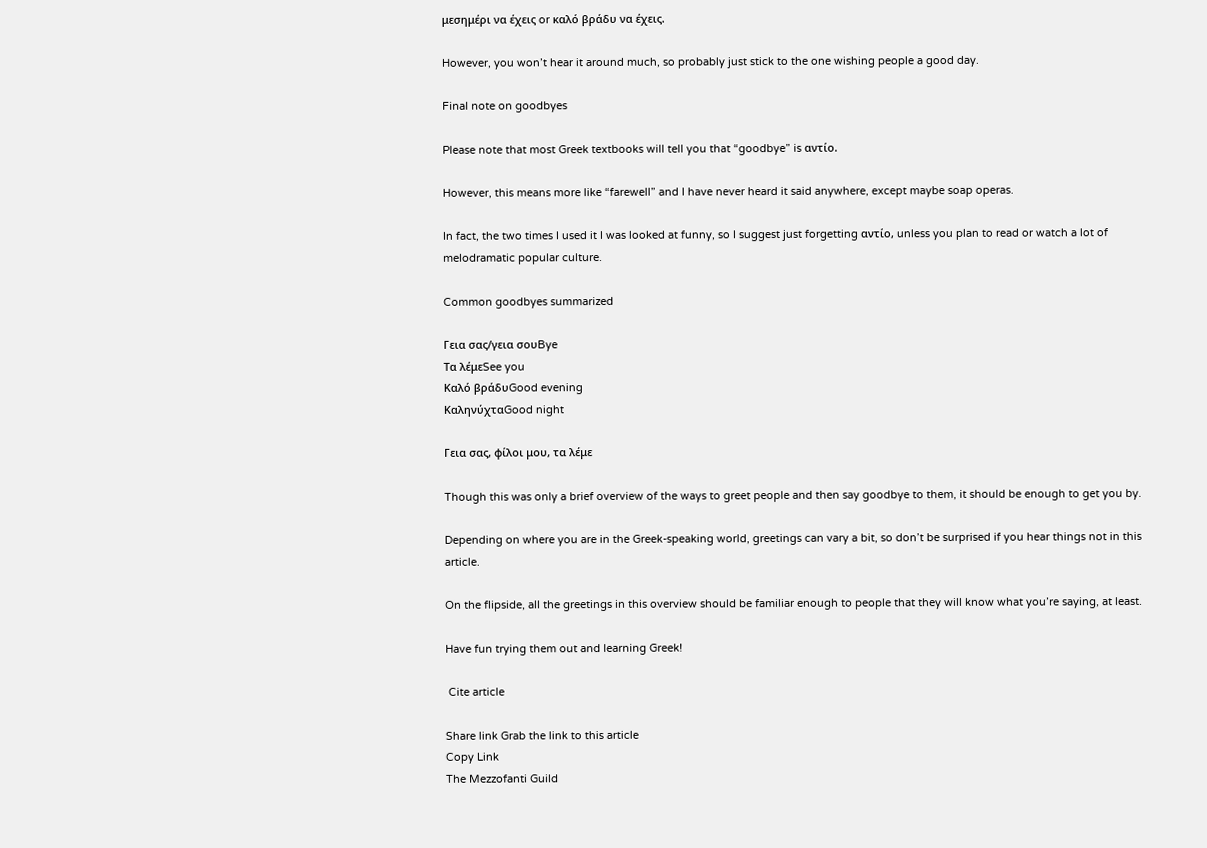μεσημέρι να έχεις or καλό βράδυ να έχεις.

However, you won’t hear it around much, so probably just stick to the one wishing people a good day.

Final note on goodbyes

Please note that most Greek textbooks will tell you that “goodbye” is αντίο.

However, this means more like “farewell” and I have never heard it said anywhere, except maybe soap operas.

In fact, the two times I used it I was looked at funny, so I suggest just forgetting αντίο, unless you plan to read or watch a lot of melodramatic popular culture.

Common goodbyes summarized

Γεια σας/γεια σουBye
Τα λέμεSee you
Καλό βράδυGood evening
ΚαληνύχταGood night

Γεια σας, φίλοι μου, τα λέμε

Though this was only a brief overview of the ways to greet people and then say goodbye to them, it should be enough to get you by.

Depending on where you are in the Greek-speaking world, greetings can vary a bit, so don’t be surprised if you hear things not in this article.

On the flipside, all the greetings in this overview should be familiar enough to people that they will know what you’re saying, at least.

Have fun trying them out and learning Greek!

 Cite article

Share link Grab the link to this article
Copy Link
The Mezzofanti Guild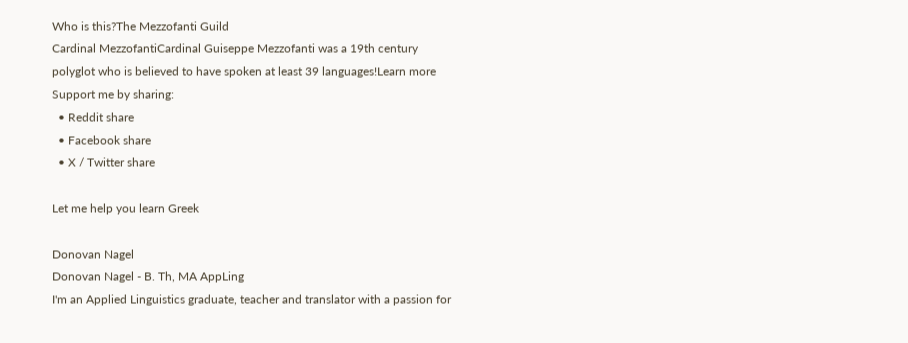Who is this?The Mezzofanti Guild
Cardinal MezzofantiCardinal Guiseppe Mezzofanti was a 19th century polyglot who is believed to have spoken at least 39 languages!Learn more
Support me by sharing:
  • Reddit share
  • Facebook share
  • X / Twitter share

Let me help you learn Greek

Donovan Nagel
Donovan Nagel - B. Th, MA AppLing
I'm an Applied Linguistics graduate, teacher and translator with a passion for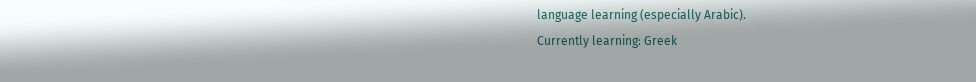language learning (especially Arabic).
Currently learning: Greek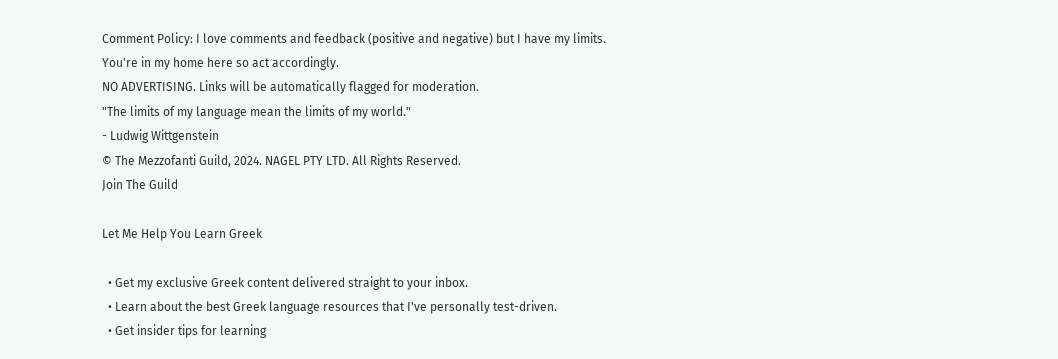Comment Policy: I love comments and feedback (positive and negative) but I have my limits. You're in my home here so act accordingly.
NO ADVERTISING. Links will be automatically flagged for moderation.
"The limits of my language mean the limits of my world."
- Ludwig Wittgenstein
© The Mezzofanti Guild, 2024. NAGEL PTY LTD. All Rights Reserved.
Join The Guild

Let Me Help You Learn Greek

  • Get my exclusive Greek content delivered straight to your inbox.
  • Learn about the best Greek language resources that I've personally test-driven.
  • Get insider tips for learning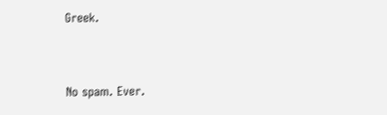Greek.


No spam. Ever.